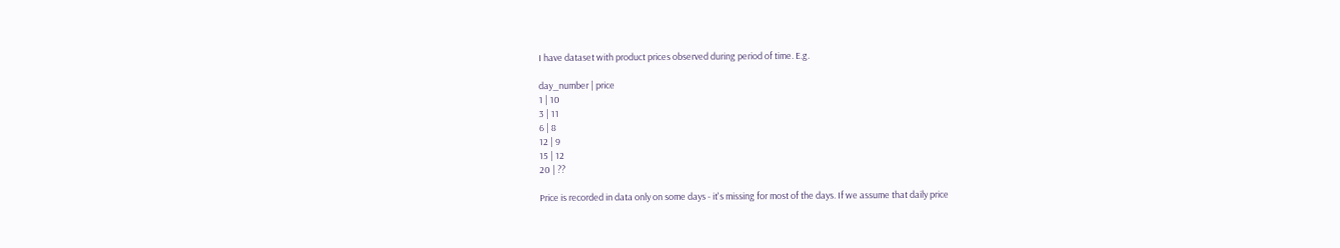I have dataset with product prices observed during period of time. E.g.

day_number | price
1 | 10
3 | 11
6 | 8
12 | 9
15 | 12
20 | ??

Price is recorded in data only on some days - it's missing for most of the days. If we assume that daily price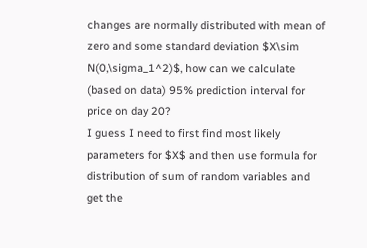changes are normally distributed with mean of zero and some standard deviation $X\sim N(0,\sigma_1^2)$, how can we calculate (based on data) 95% prediction interval for price on day 20?
I guess I need to first find most likely parameters for $X$ and then use formula for distribution of sum of random variables and get the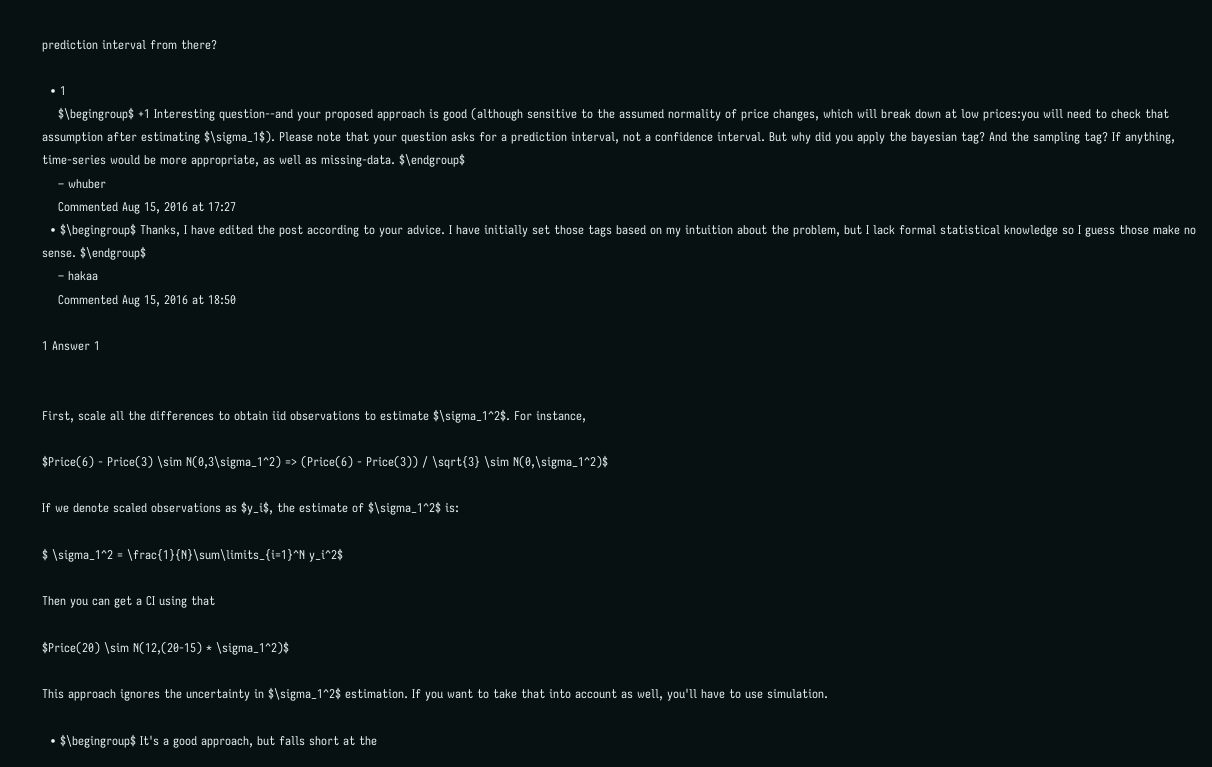prediction interval from there?

  • 1
    $\begingroup$ +1 Interesting question--and your proposed approach is good (although sensitive to the assumed normality of price changes, which will break down at low prices:you will need to check that assumption after estimating $\sigma_1$). Please note that your question asks for a prediction interval, not a confidence interval. But why did you apply the bayesian tag? And the sampling tag? If anything, time-series would be more appropriate, as well as missing-data. $\endgroup$
    – whuber
    Commented Aug 15, 2016 at 17:27
  • $\begingroup$ Thanks, I have edited the post according to your advice. I have initially set those tags based on my intuition about the problem, but I lack formal statistical knowledge so I guess those make no sense. $\endgroup$
    – hakaa
    Commented Aug 15, 2016 at 18:50

1 Answer 1


First, scale all the differences to obtain iid observations to estimate $\sigma_1^2$. For instance,

$Price(6) - Price(3) \sim N(0,3\sigma_1^2) => (Price(6) - Price(3)) / \sqrt{3} \sim N(0,\sigma_1^2)$

If we denote scaled observations as $y_i$, the estimate of $\sigma_1^2$ is:

$ \sigma_1^2 = \frac{1}{N}\sum\limits_{i=1}^N y_i^2$

Then you can get a CI using that

$Price(20) \sim N(12,(20-15) * \sigma_1^2)$

This approach ignores the uncertainty in $\sigma_1^2$ estimation. If you want to take that into account as well, you'll have to use simulation.

  • $\begingroup$ It's a good approach, but falls short at the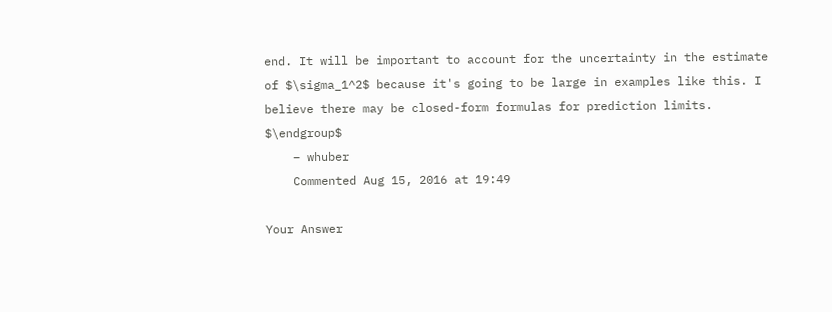end. It will be important to account for the uncertainty in the estimate of $\sigma_1^2$ because it's going to be large in examples like this. I believe there may be closed-form formulas for prediction limits. $\endgroup$
    – whuber
    Commented Aug 15, 2016 at 19:49

Your Answer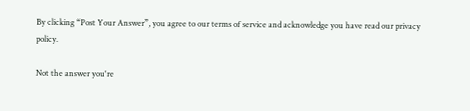By clicking “Post Your Answer”, you agree to our terms of service and acknowledge you have read our privacy policy.

Not the answer you're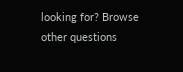looking for? Browse other questions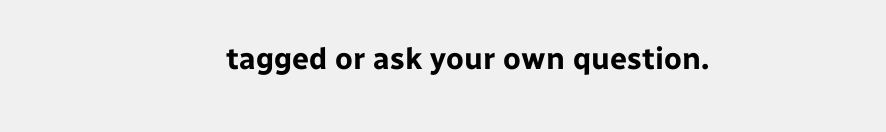tagged or ask your own question.